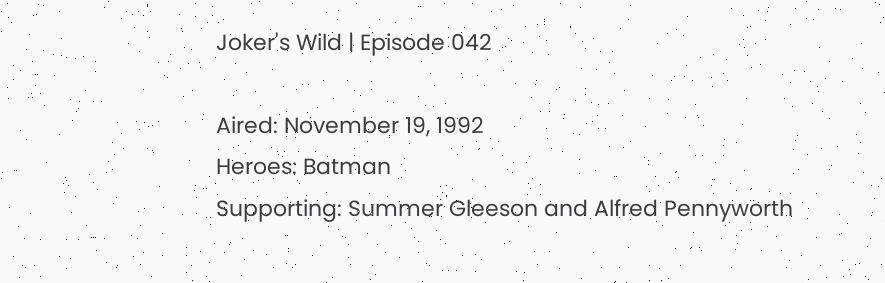Joker's Wild | Episode 042

Aired: November 19, 1992
Heroes: Batman
Supporting: Summer Gleeson and Alfred Pennyworth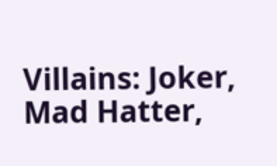Villains: Joker, Mad Hatter,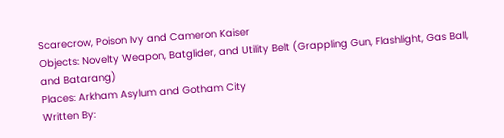Scarecrow, Poison Ivy and Cameron Kaiser
Objects: Novelty Weapon, Batglider, and Utility Belt (Grappling Gun, Flashlight, Gas Ball, and Batarang)
Places: Arkham Asylum and Gotham City
Written By: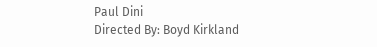Paul Dini
Directed By: Boyd Kirkland